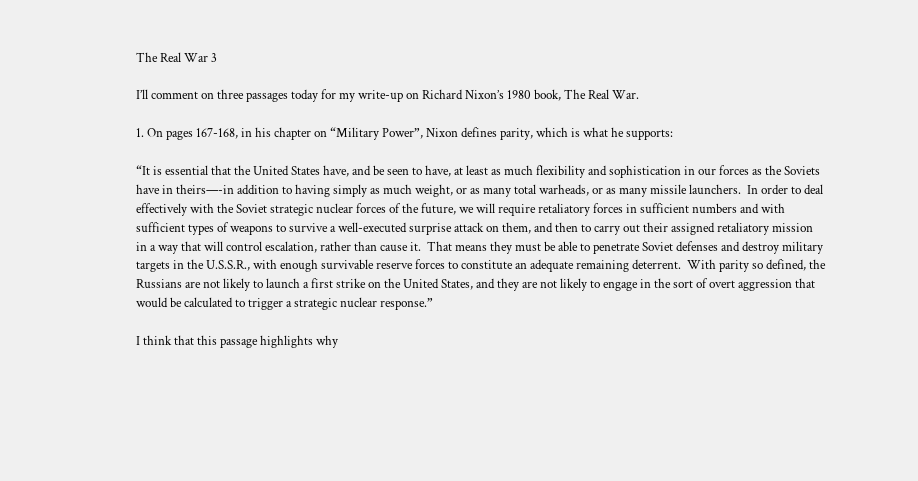The Real War 3

I’ll comment on three passages today for my write-up on Richard Nixon’s 1980 book, The Real War.

1. On pages 167-168, in his chapter on “Military Power”, Nixon defines parity, which is what he supports:

“It is essential that the United States have, and be seen to have, at least as much flexibility and sophistication in our forces as the Soviets have in theirs—-in addition to having simply as much weight, or as many total warheads, or as many missile launchers.  In order to deal effectively with the Soviet strategic nuclear forces of the future, we will require retaliatory forces in sufficient numbers and with sufficient types of weapons to survive a well-executed surprise attack on them, and then to carry out their assigned retaliatory mission in a way that will control escalation, rather than cause it.  That means they must be able to penetrate Soviet defenses and destroy military targets in the U.S.S.R., with enough survivable reserve forces to constitute an adequate remaining deterrent.  With parity so defined, the Russians are not likely to launch a first strike on the United States, and they are not likely to engage in the sort of overt aggression that would be calculated to trigger a strategic nuclear response.”

I think that this passage highlights why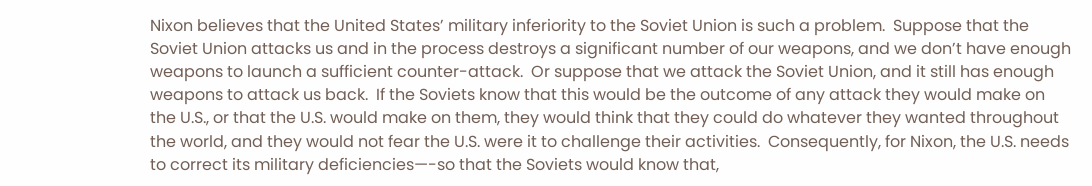Nixon believes that the United States’ military inferiority to the Soviet Union is such a problem.  Suppose that the Soviet Union attacks us and in the process destroys a significant number of our weapons, and we don’t have enough weapons to launch a sufficient counter-attack.  Or suppose that we attack the Soviet Union, and it still has enough weapons to attack us back.  If the Soviets know that this would be the outcome of any attack they would make on the U.S., or that the U.S. would make on them, they would think that they could do whatever they wanted throughout the world, and they would not fear the U.S. were it to challenge their activities.  Consequently, for Nixon, the U.S. needs to correct its military deficiencies—-so that the Soviets would know that,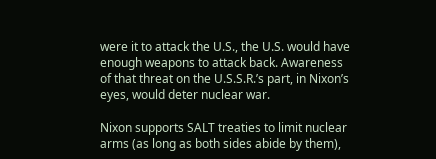were it to attack the U.S., the U.S. would have enough weapons to attack back. Awareness of that threat on the U.S.S.R.’s part, in Nixon’s eyes, would deter nuclear war.

Nixon supports SALT treaties to limit nuclear arms (as long as both sides abide by them),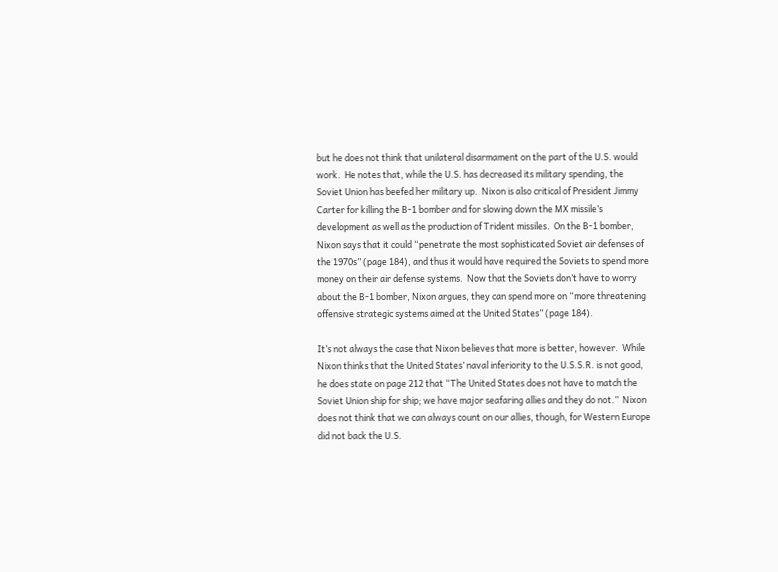but he does not think that unilateral disarmament on the part of the U.S. would work.  He notes that, while the U.S. has decreased its military spending, the Soviet Union has beefed her military up.  Nixon is also critical of President Jimmy Carter for killing the B-1 bomber and for slowing down the MX missile’s development as well as the production of Trident missiles.  On the B-1 bomber, Nixon says that it could “penetrate the most sophisticated Soviet air defenses of the 1970s” (page 184), and thus it would have required the Soviets to spend more money on their air defense systems.  Now that the Soviets don’t have to worry about the B-1 bomber, Nixon argues, they can spend more on “more threatening offensive strategic systems aimed at the United States” (page 184).

It’s not always the case that Nixon believes that more is better, however.  While Nixon thinks that the United States’ naval inferiority to the U.S.S.R. is not good, he does state on page 212 that “The United States does not have to match the Soviet Union ship for ship; we have major seafaring allies and they do not.”  Nixon does not think that we can always count on our allies, though, for Western Europe did not back the U.S.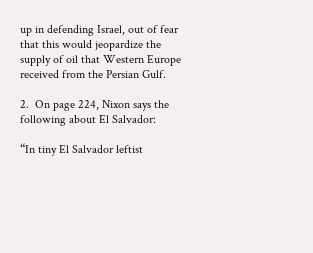up in defending Israel, out of fear that this would jeopardize the supply of oil that Western Europe received from the Persian Gulf.

2.  On page 224, Nixon says the following about El Salvador:

“In tiny El Salvador leftist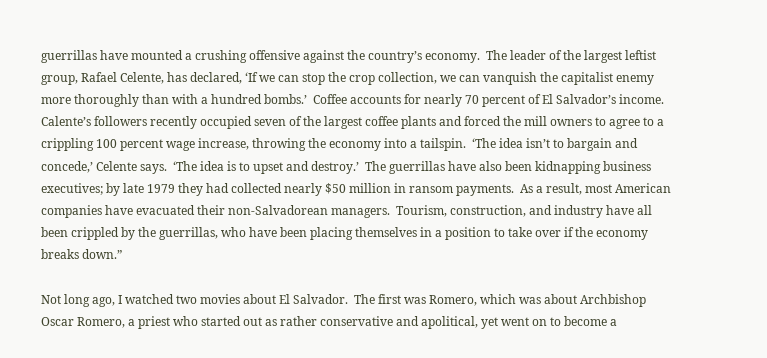guerrillas have mounted a crushing offensive against the country’s economy.  The leader of the largest leftist group, Rafael Celente, has declared, ‘If we can stop the crop collection, we can vanquish the capitalist enemy more thoroughly than with a hundred bombs.’  Coffee accounts for nearly 70 percent of El Salvador’s income.  Calente’s followers recently occupied seven of the largest coffee plants and forced the mill owners to agree to a crippling 100 percent wage increase, throwing the economy into a tailspin.  ‘The idea isn’t to bargain and concede,’ Celente says.  ‘The idea is to upset and destroy.’  The guerrillas have also been kidnapping business executives; by late 1979 they had collected nearly $50 million in ransom payments.  As a result, most American companies have evacuated their non-Salvadorean managers.  Tourism, construction, and industry have all been crippled by the guerrillas, who have been placing themselves in a position to take over if the economy breaks down.”

Not long ago, I watched two movies about El Salvador.  The first was Romero, which was about Archbishop Oscar Romero, a priest who started out as rather conservative and apolitical, yet went on to become a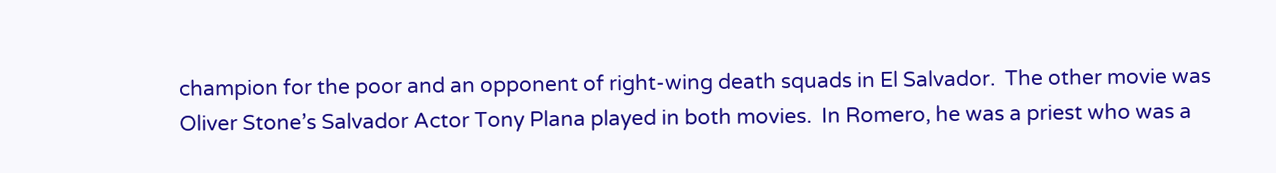champion for the poor and an opponent of right-wing death squads in El Salvador.  The other movie was Oliver Stone’s Salvador Actor Tony Plana played in both movies.  In Romero, he was a priest who was a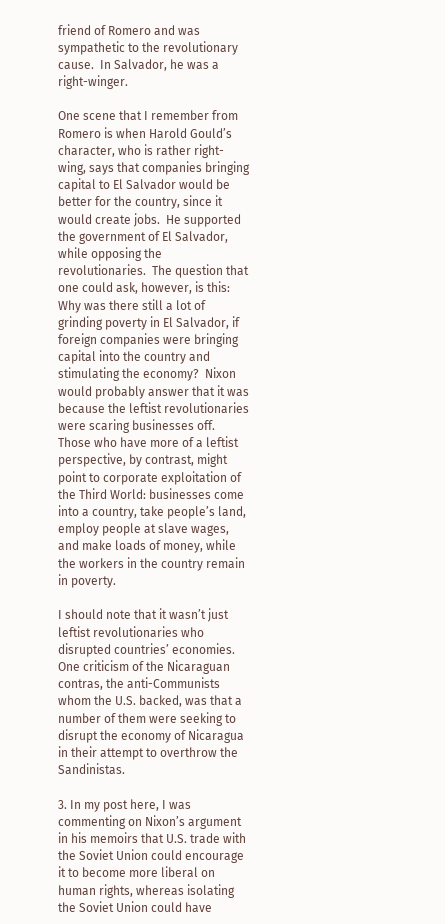friend of Romero and was sympathetic to the revolutionary cause.  In Salvador, he was a right-winger.

One scene that I remember from Romero is when Harold Gould’s character, who is rather right-wing, says that companies bringing capital to El Salvador would be better for the country, since it would create jobs.  He supported the government of El Salvador, while opposing the revolutionaries.  The question that one could ask, however, is this: Why was there still a lot of grinding poverty in El Salvador, if foreign companies were bringing capital into the country and stimulating the economy?  Nixon would probably answer that it was because the leftist revolutionaries were scaring businesses off.  Those who have more of a leftist perspective, by contrast, might point to corporate exploitation of the Third World: businesses come into a country, take people’s land, employ people at slave wages, and make loads of money, while the workers in the country remain in poverty.

I should note that it wasn’t just leftist revolutionaries who disrupted countries’ economies.  One criticism of the Nicaraguan contras, the anti-Communists whom the U.S. backed, was that a number of them were seeking to disrupt the economy of Nicaragua in their attempt to overthrow the Sandinistas.

3. In my post here, I was commenting on Nixon’s argument in his memoirs that U.S. trade with the Soviet Union could encourage it to become more liberal on human rights, whereas isolating the Soviet Union could have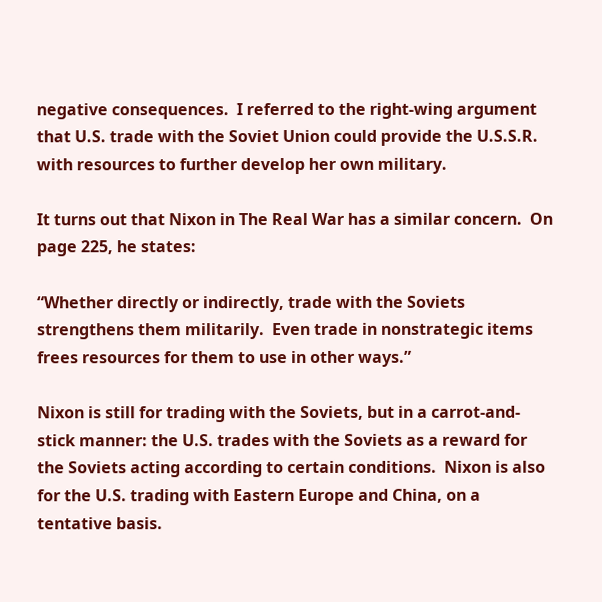negative consequences.  I referred to the right-wing argument that U.S. trade with the Soviet Union could provide the U.S.S.R. with resources to further develop her own military.

It turns out that Nixon in The Real War has a similar concern.  On page 225, he states:

“Whether directly or indirectly, trade with the Soviets strengthens them militarily.  Even trade in nonstrategic items frees resources for them to use in other ways.”

Nixon is still for trading with the Soviets, but in a carrot-and-stick manner: the U.S. trades with the Soviets as a reward for the Soviets acting according to certain conditions.  Nixon is also for the U.S. trading with Eastern Europe and China, on a tentative basis.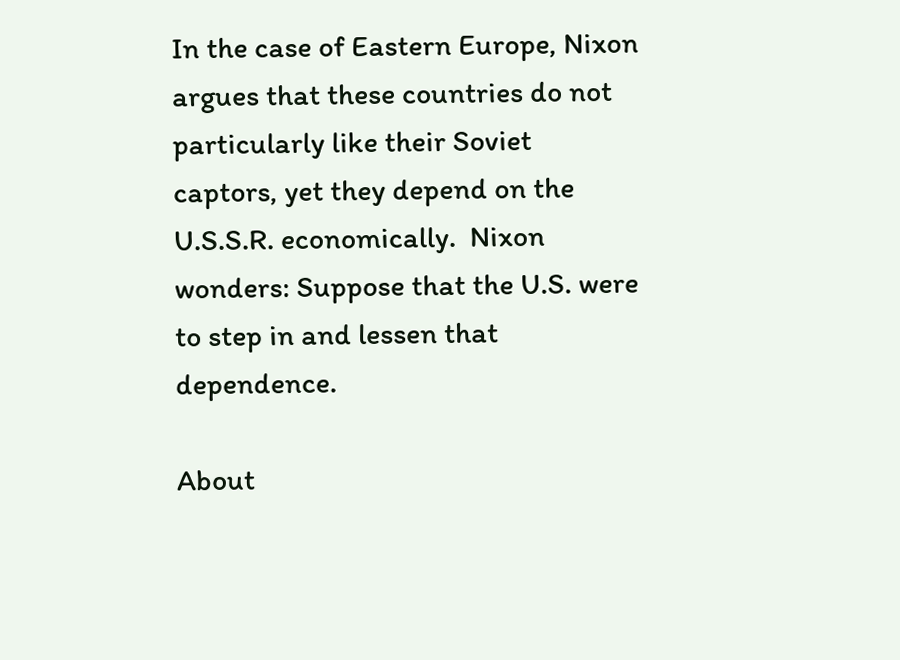In the case of Eastern Europe, Nixon argues that these countries do not particularly like their Soviet captors, yet they depend on the U.S.S.R. economically.  Nixon wonders: Suppose that the U.S. were to step in and lessen that dependence.

About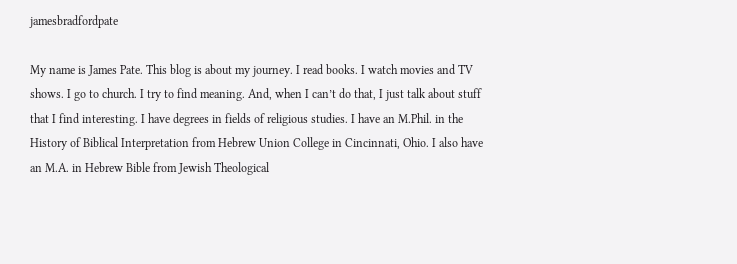jamesbradfordpate

My name is James Pate. This blog is about my journey. I read books. I watch movies and TV shows. I go to church. I try to find meaning. And, when I can’t do that, I just talk about stuff that I find interesting. I have degrees in fields of religious studies. I have an M.Phil. in the History of Biblical Interpretation from Hebrew Union College in Cincinnati, Ohio. I also have an M.A. in Hebrew Bible from Jewish Theological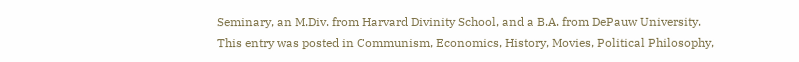Seminary, an M.Div. from Harvard Divinity School, and a B.A. from DePauw University.
This entry was posted in Communism, Economics, History, Movies, Political Philosophy,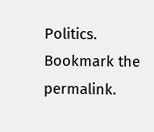Politics. Bookmark the permalink.